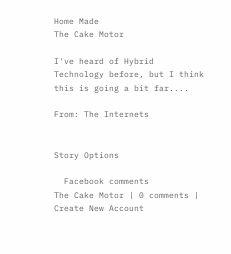Home Made
The Cake Motor

I've heard of Hybrid Technology before, but I think this is going a bit far....

From: The Internets


Story Options

  Facebook comments
The Cake Motor | 0 comments | Create New Account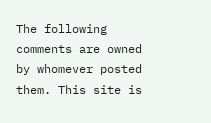The following comments are owned by whomever posted them. This site is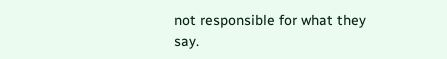not responsible for what they say.